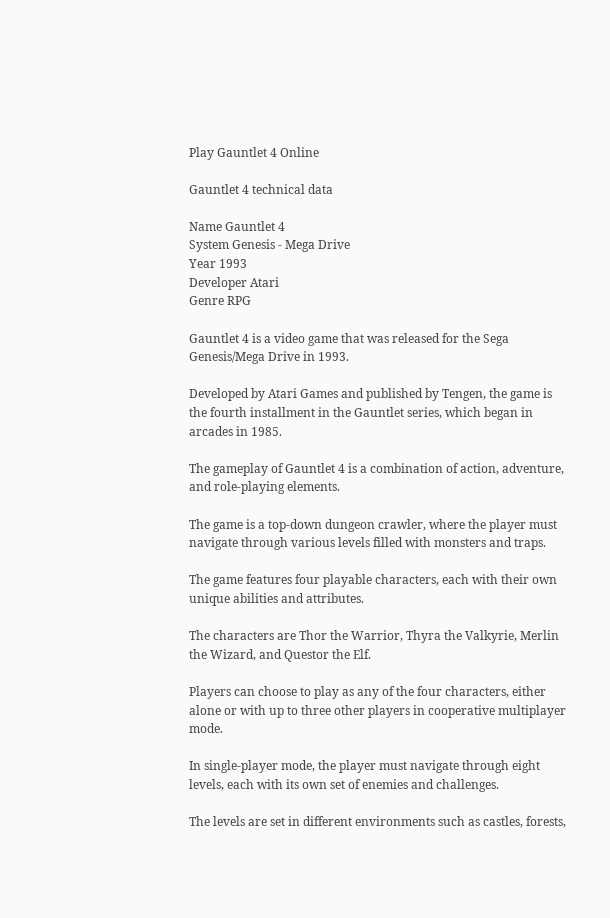Play Gauntlet 4 Online

Gauntlet 4 technical data

Name Gauntlet 4
System Genesis - Mega Drive
Year 1993
Developer Atari
Genre RPG

Gauntlet 4 is a video game that was released for the Sega Genesis/Mega Drive in 1993.

Developed by Atari Games and published by Tengen, the game is the fourth installment in the Gauntlet series, which began in arcades in 1985.

The gameplay of Gauntlet 4 is a combination of action, adventure, and role-playing elements.

The game is a top-down dungeon crawler, where the player must navigate through various levels filled with monsters and traps.

The game features four playable characters, each with their own unique abilities and attributes.

The characters are Thor the Warrior, Thyra the Valkyrie, Merlin the Wizard, and Questor the Elf.

Players can choose to play as any of the four characters, either alone or with up to three other players in cooperative multiplayer mode.

In single-player mode, the player must navigate through eight levels, each with its own set of enemies and challenges.

The levels are set in different environments such as castles, forests,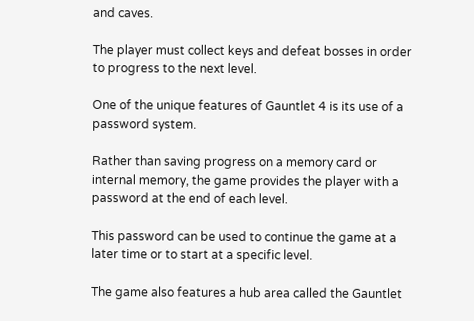and caves.

The player must collect keys and defeat bosses in order to progress to the next level.

One of the unique features of Gauntlet 4 is its use of a password system.

Rather than saving progress on a memory card or internal memory, the game provides the player with a password at the end of each level.

This password can be used to continue the game at a later time or to start at a specific level.

The game also features a hub area called the Gauntlet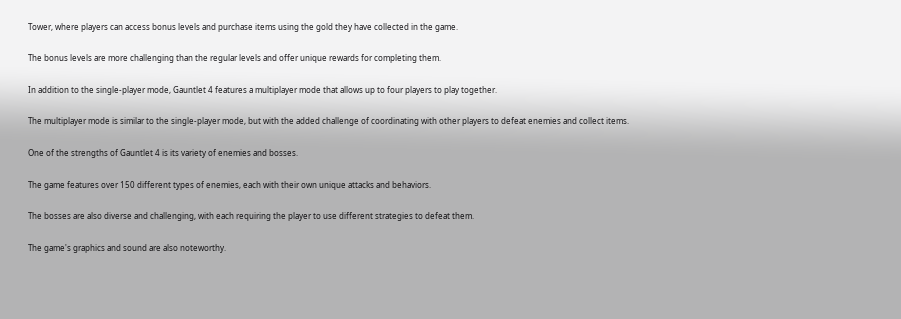Tower, where players can access bonus levels and purchase items using the gold they have collected in the game.

The bonus levels are more challenging than the regular levels and offer unique rewards for completing them.

In addition to the single-player mode, Gauntlet 4 features a multiplayer mode that allows up to four players to play together.

The multiplayer mode is similar to the single-player mode, but with the added challenge of coordinating with other players to defeat enemies and collect items.

One of the strengths of Gauntlet 4 is its variety of enemies and bosses.

The game features over 150 different types of enemies, each with their own unique attacks and behaviors.

The bosses are also diverse and challenging, with each requiring the player to use different strategies to defeat them.

The game's graphics and sound are also noteworthy.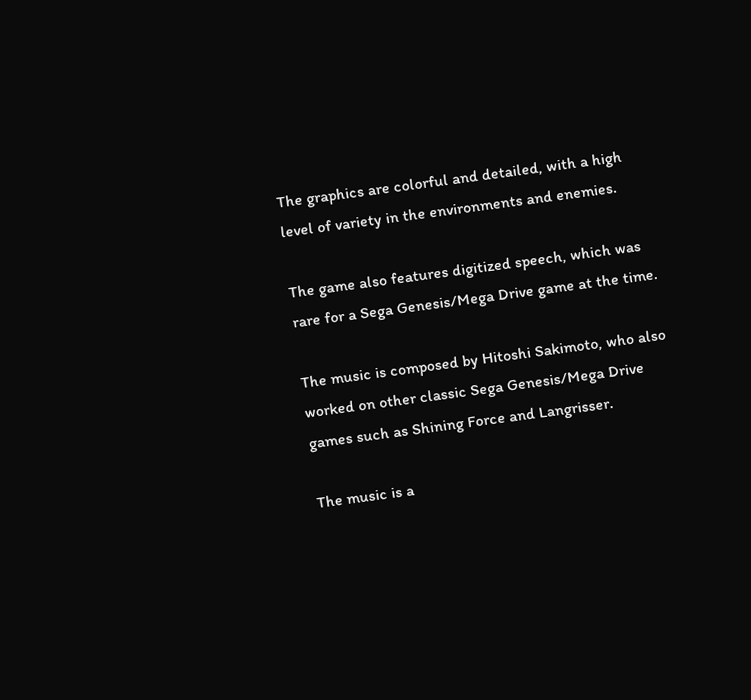The graphics are colorful and detailed, with a high level of variety in the environments and enemies.

The game also features digitized speech, which was rare for a Sega Genesis/Mega Drive game at the time.

The music is composed by Hitoshi Sakimoto, who also worked on other classic Sega Genesis/Mega Drive games such as Shining Force and Langrisser.

The music is a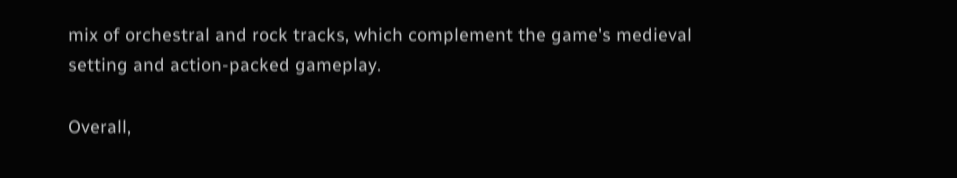mix of orchestral and rock tracks, which complement the game's medieval setting and action-packed gameplay.

Overall,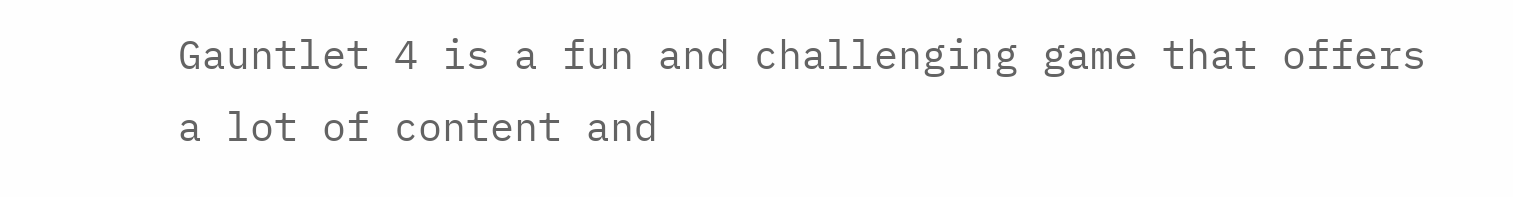Gauntlet 4 is a fun and challenging game that offers a lot of content and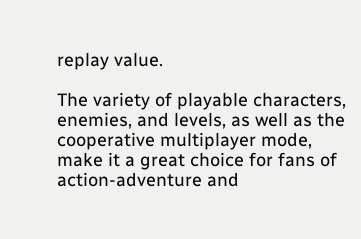replay value.

The variety of playable characters, enemies, and levels, as well as the cooperative multiplayer mode, make it a great choice for fans of action-adventure and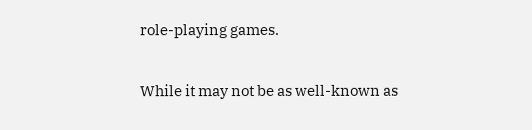role-playing games.

While it may not be as well-known as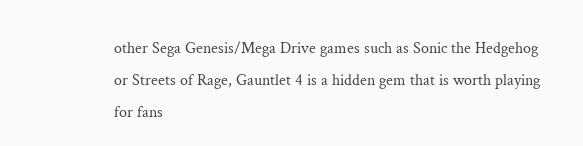other Sega Genesis/Mega Drive games such as Sonic the Hedgehog or Streets of Rage, Gauntlet 4 is a hidden gem that is worth playing for fans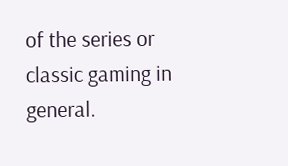of the series or classic gaming in general.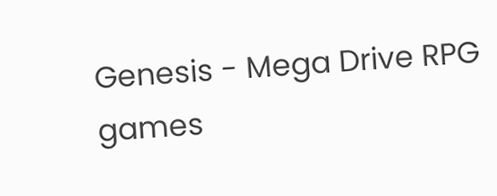Genesis - Mega Drive RPG games